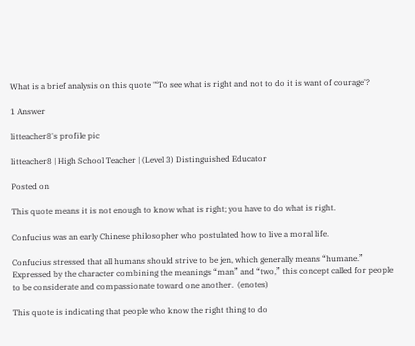What is a brief analysis on this quote "‘To see what is right and not to do it is want of courage'?

1 Answer

litteacher8's profile pic

litteacher8 | High School Teacher | (Level 3) Distinguished Educator

Posted on

This quote means it is not enough to know what is right; you have to do what is right.

Confucius was an early Chinese philosopher who postulated how to live a moral life.

Confucius stressed that all humans should strive to be jen, which generally means “humane.” Expressed by the character combining the meanings “man” and “two,” this concept called for people to be considerate and compassionate toward one another.  (enotes)

This quote is indicating that people who know the right thing to do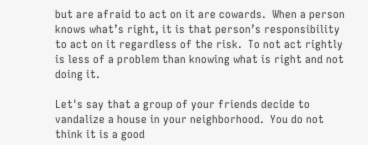but are afraid to act on it are cowards.  When a person knows what’s right, it is that person’s responsibility to act on it regardless of the risk.  To not act rightly is less of a problem than knowing what is right and not doing it.

Let's say that a group of your friends decide to vandalize a house in your neighborhood.  You do not think it is a good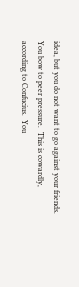idea, but you do not want to go against your friends.  You bow to peer pressure.  This is cowardly, according to Confucius.  You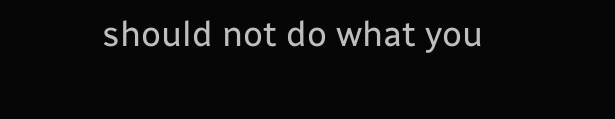should not do what you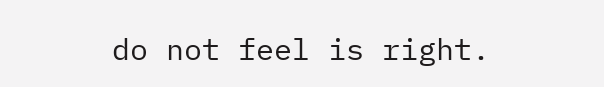do not feel is right.